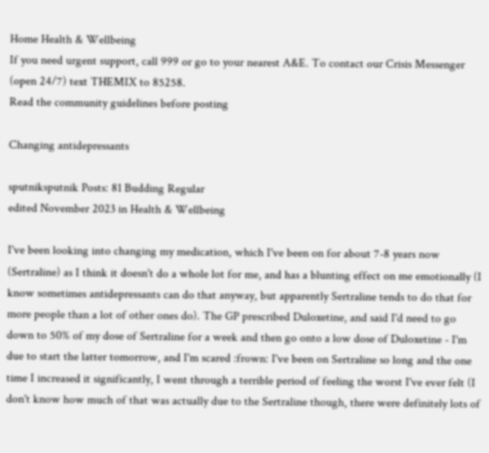Home Health & Wellbeing
If you need urgent support, call 999 or go to your nearest A&E. To contact our Crisis Messenger (open 24/7) text THEMIX to 85258.
Read the community guidelines before posting

Changing antidepressants

sputniksputnik Posts: 81 Budding Regular
edited November 2023 in Health & Wellbeing

I've been looking into changing my medication, which I've been on for about 7-8 years now (Sertraline) as I think it doesn't do a whole lot for me, and has a blunting effect on me emotionally (I know sometimes antidepressants can do that anyway, but apparently Sertraline tends to do that for more people than a lot of other ones do). The GP prescribed Duloxetine, and said I'd need to go down to 50% of my dose of Sertraline for a week and then go onto a low dose of Duloxetine - I'm due to start the latter tomorrow, and I'm scared :frown: I've been on Sertraline so long and the one time I increased it significantly, I went through a terrible period of feeling the worst I've ever felt (I don't know how much of that was actually due to the Sertraline though, there were definitely lots of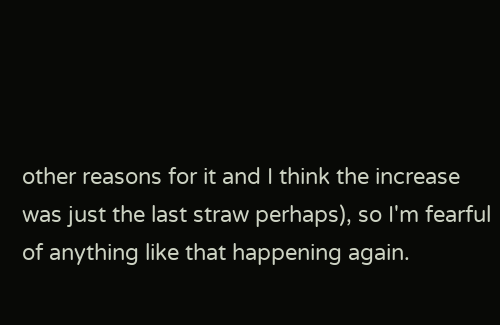other reasons for it and I think the increase was just the last straw perhaps), so I'm fearful of anything like that happening again.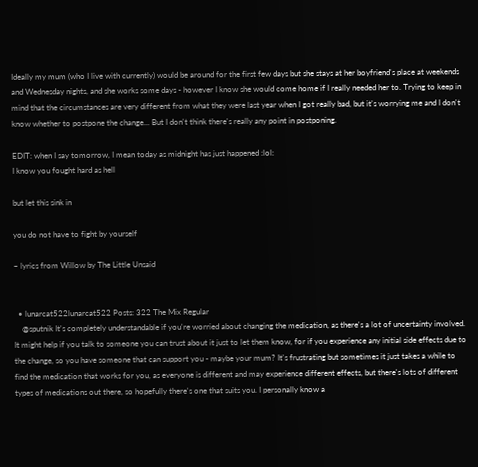Ideally my mum (who I live with currently) would be around for the first few days but she stays at her boyfriend's place at weekends and Wednesday nights, and she works some days - however I know she would come home if I really needed her to. Trying to keep in mind that the circumstances are very different from what they were last year when I got really bad, but it's worrying me and I don't know whether to postpone the change... But I don't think there's really any point in postponing.

EDIT: when I say tomorrow, I mean today as midnight has just happened :lol:
I know you fought hard as hell

but let this sink in

you do not have to fight by yourself

~ lyrics from Willow by The Little Unsaid


  • lunarcat522lunarcat522 Posts: 322 The Mix Regular
    @sputnik It's completely understandable if you're worried about changing the medication, as there's a lot of uncertainty involved. It might help if you talk to someone you can trust about it just to let them know, for if you experience any initial side effects due to the change, so you have someone that can support you - maybe your mum? It's frustrating but sometimes it just takes a while to find the medication that works for you, as everyone is different and may experience different effects, but there's lots of different types of medications out there, so hopefully there's one that suits you. I personally know a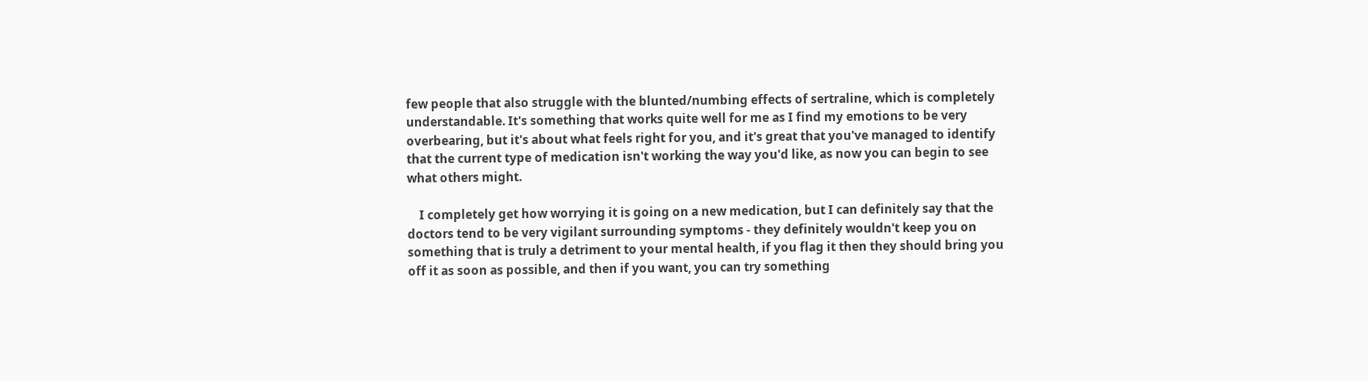few people that also struggle with the blunted/numbing effects of sertraline, which is completely understandable. It's something that works quite well for me as I find my emotions to be very overbearing, but it's about what feels right for you, and it's great that you've managed to identify that the current type of medication isn't working the way you'd like, as now you can begin to see what others might.

    I completely get how worrying it is going on a new medication, but I can definitely say that the doctors tend to be very vigilant surrounding symptoms - they definitely wouldn't keep you on something that is truly a detriment to your mental health, if you flag it then they should bring you off it as soon as possible, and then if you want, you can try something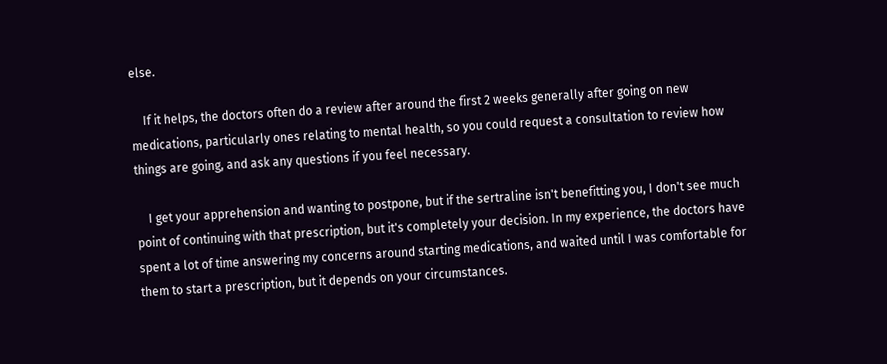else.

    If it helps, the doctors often do a review after around the first 2 weeks generally after going on new medications, particularly ones relating to mental health, so you could request a consultation to review how things are going, and ask any questions if you feel necessary.

    I get your apprehension and wanting to postpone, but if the sertraline isn't benefitting you, I don't see much point of continuing with that prescription, but it's completely your decision. In my experience, the doctors have spent a lot of time answering my concerns around starting medications, and waited until I was comfortable for them to start a prescription, but it depends on your circumstances.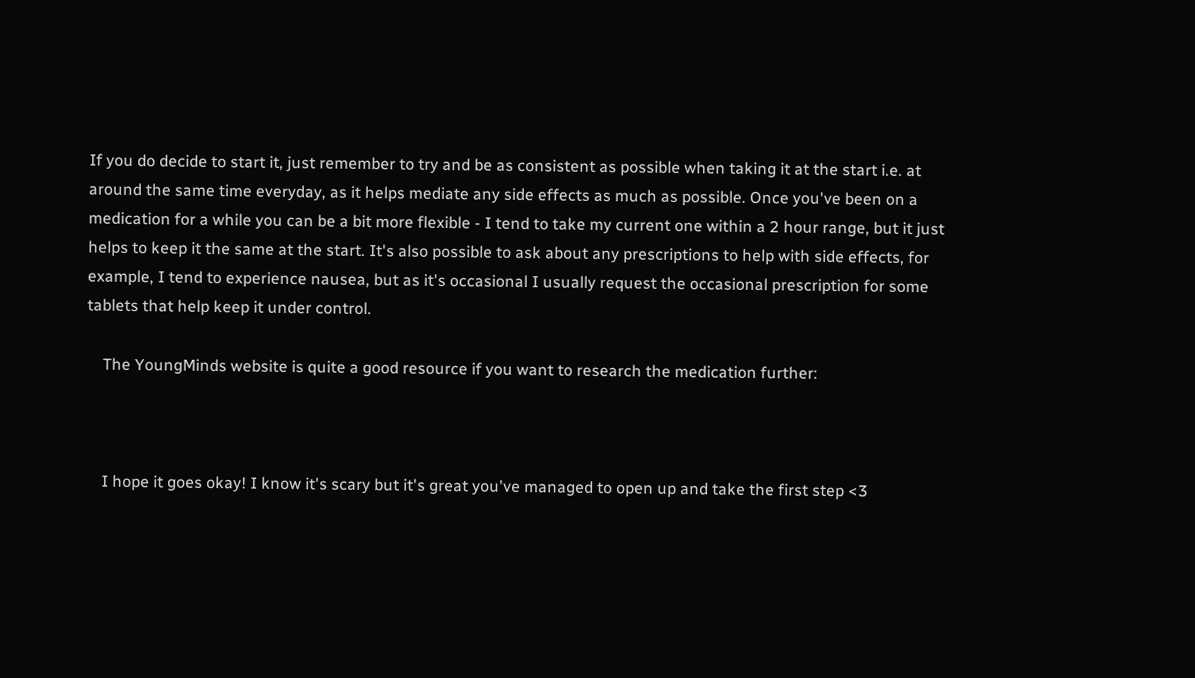If you do decide to start it, just remember to try and be as consistent as possible when taking it at the start i.e. at around the same time everyday, as it helps mediate any side effects as much as possible. Once you've been on a medication for a while you can be a bit more flexible - I tend to take my current one within a 2 hour range, but it just helps to keep it the same at the start. It's also possible to ask about any prescriptions to help with side effects, for example, I tend to experience nausea, but as it's occasional I usually request the occasional prescription for some tablets that help keep it under control.

    The YoungMinds website is quite a good resource if you want to research the medication further:



    I hope it goes okay! I know it's scary but it's great you've managed to open up and take the first step <3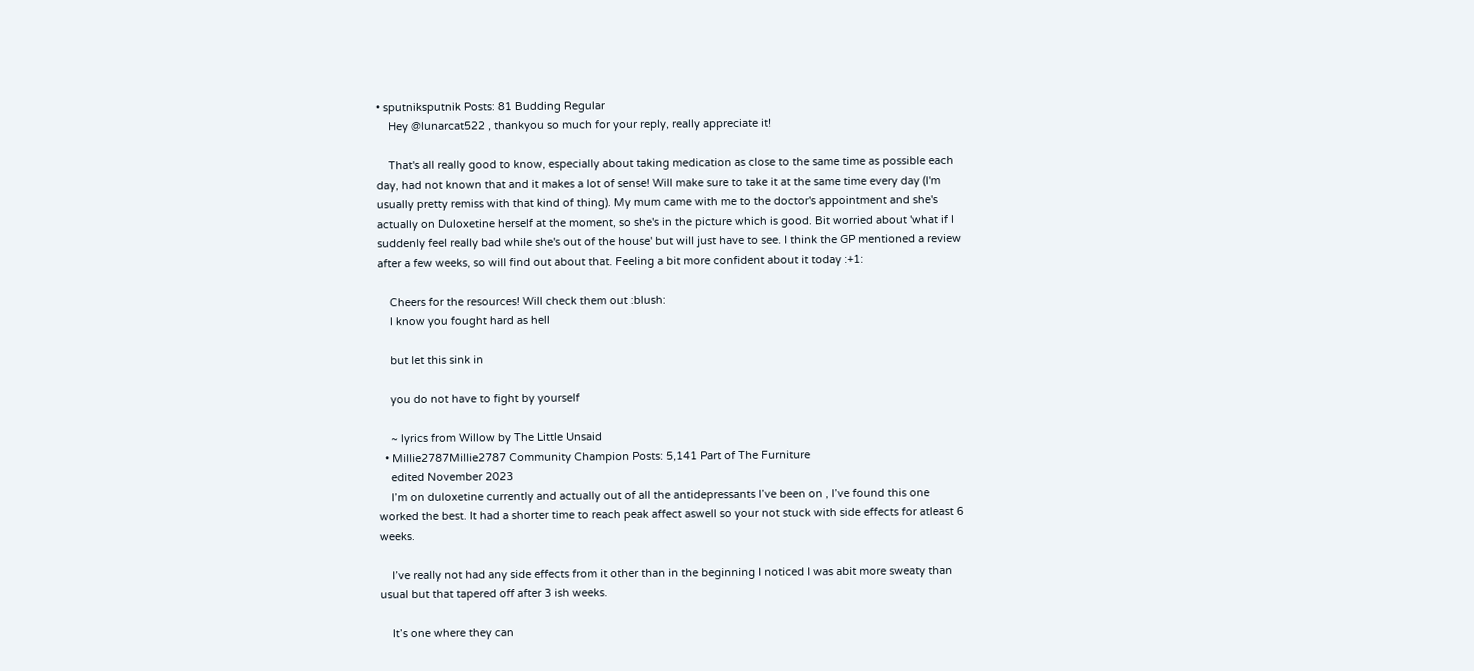• sputniksputnik Posts: 81 Budding Regular
    Hey @lunarcat522 , thankyou so much for your reply, really appreciate it!

    That's all really good to know, especially about taking medication as close to the same time as possible each day, had not known that and it makes a lot of sense! Will make sure to take it at the same time every day (I'm usually pretty remiss with that kind of thing). My mum came with me to the doctor's appointment and she's actually on Duloxetine herself at the moment, so she's in the picture which is good. Bit worried about 'what if I suddenly feel really bad while she's out of the house' but will just have to see. I think the GP mentioned a review after a few weeks, so will find out about that. Feeling a bit more confident about it today :+1:

    Cheers for the resources! Will check them out :blush:
    I know you fought hard as hell

    but let this sink in

    you do not have to fight by yourself

    ~ lyrics from Willow by The Little Unsaid
  • Millie2787Millie2787 Community Champion Posts: 5,141 Part of The Furniture
    edited November 2023
    I’m on duloxetine currently and actually out of all the antidepressants I’ve been on , I’ve found this one worked the best. It had a shorter time to reach peak affect aswell so your not stuck with side effects for atleast 6 weeks.

    I’ve really not had any side effects from it other than in the beginning I noticed I was abit more sweaty than usual but that tapered off after 3 ish weeks.

    It’s one where they can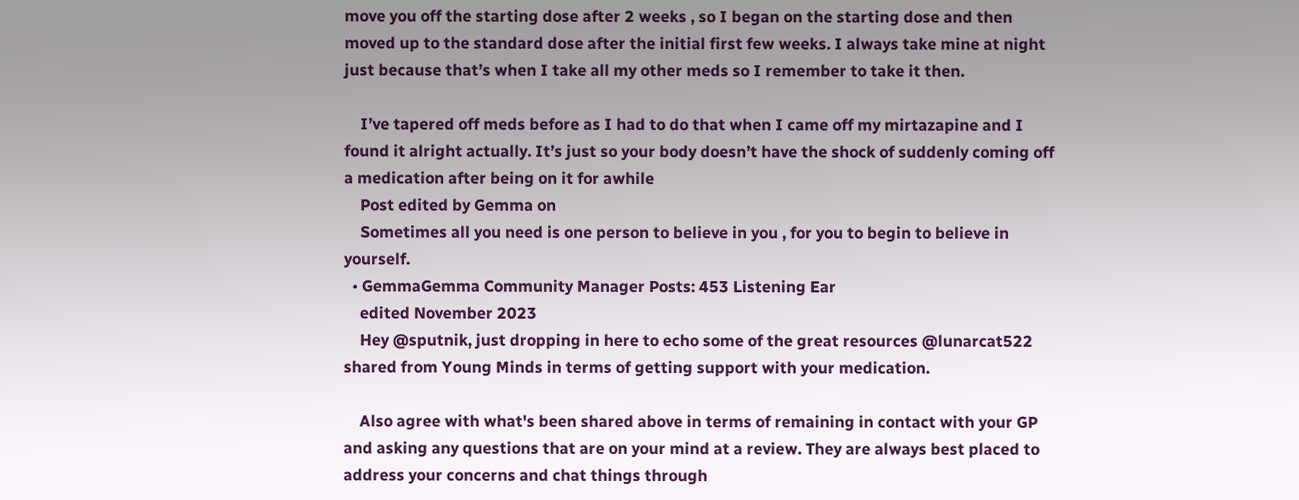move you off the starting dose after 2 weeks , so I began on the starting dose and then moved up to the standard dose after the initial first few weeks. I always take mine at night just because that’s when I take all my other meds so I remember to take it then.

    I’ve tapered off meds before as I had to do that when I came off my mirtazapine and I found it alright actually. It’s just so your body doesn’t have the shock of suddenly coming off a medication after being on it for awhile
    Post edited by Gemma on
    Sometimes all you need is one person to believe in you , for you to begin to believe in yourself.
  • GemmaGemma Community Manager Posts: 453 Listening Ear
    edited November 2023
    Hey @sputnik, just dropping in here to echo some of the great resources @lunarcat522 shared from Young Minds in terms of getting support with your medication.

    Also agree with what's been shared above in terms of remaining in contact with your GP and asking any questions that are on your mind at a review. They are always best placed to address your concerns and chat things through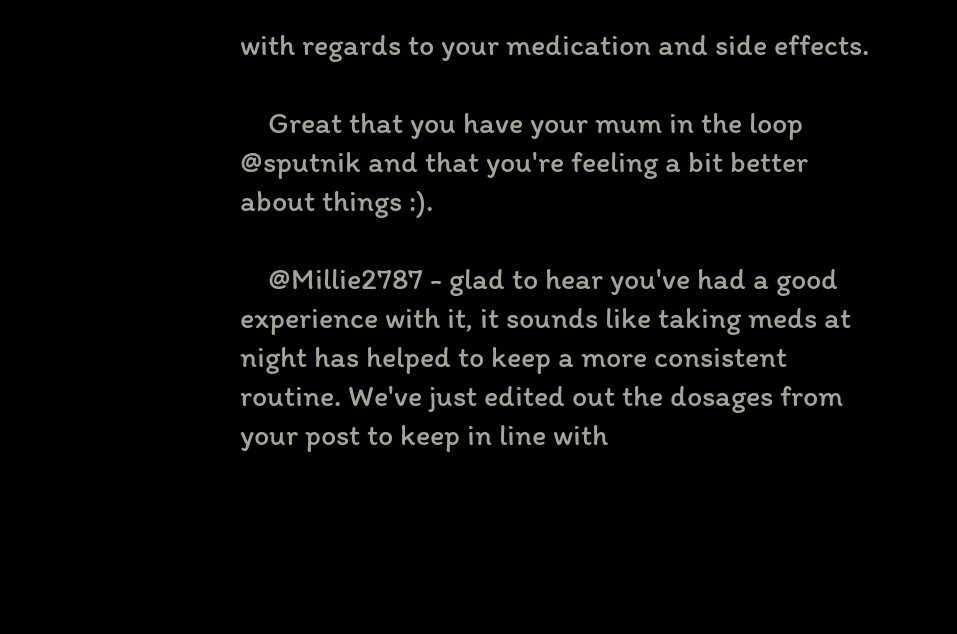with regards to your medication and side effects.

    Great that you have your mum in the loop @sputnik and that you're feeling a bit better about things :).

    @Millie2787 - glad to hear you've had a good experience with it, it sounds like taking meds at night has helped to keep a more consistent routine. We've just edited out the dosages from your post to keep in line with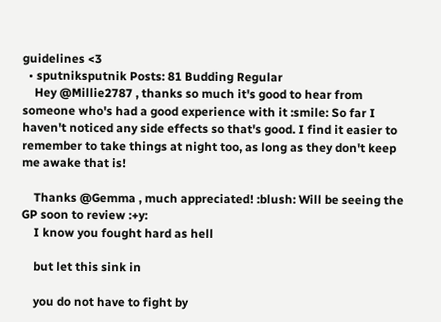guidelines <3
  • sputniksputnik Posts: 81 Budding Regular
    Hey @Millie2787 , thanks so much it's good to hear from someone who's had a good experience with it :smile: So far I haven't noticed any side effects so that's good. I find it easier to remember to take things at night too, as long as they don't keep me awake that is!

    Thanks @Gemma , much appreciated! :blush: Will be seeing the GP soon to review :+y:
    I know you fought hard as hell

    but let this sink in

    you do not have to fight by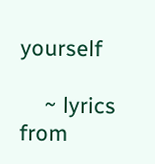yourself

    ~ lyrics from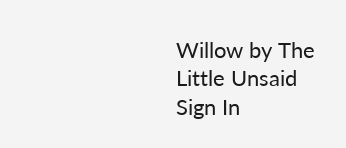Willow by The Little Unsaid
Sign In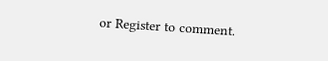or Register to comment.